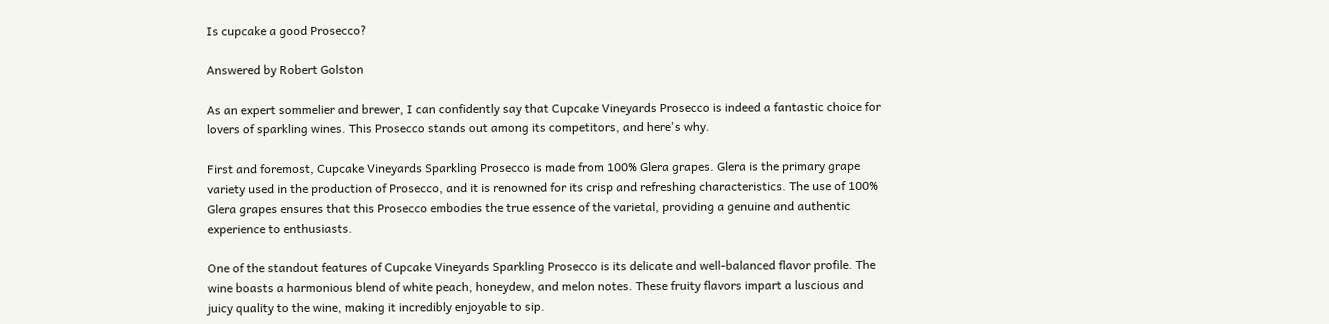Is cupcake a good Prosecco?

Answered by Robert Golston

As an expert sommelier and brewer, I can confidently say that Cupcake Vineyards Prosecco is indeed a fantastic choice for lovers of sparkling wines. This Prosecco stands out among its competitors, and here's why.

First and foremost, Cupcake Vineyards Sparkling Prosecco is made from 100% Glera grapes. Glera is the primary grape variety used in the production of Prosecco, and it is renowned for its crisp and refreshing characteristics. The use of 100% Glera grapes ensures that this Prosecco embodies the true essence of the varietal, providing a genuine and authentic experience to enthusiasts.

One of the standout features of Cupcake Vineyards Sparkling Prosecco is its delicate and well-balanced flavor profile. The wine boasts a harmonious blend of white peach, honeydew, and melon notes. These fruity flavors impart a luscious and juicy quality to the wine, making it incredibly enjoyable to sip.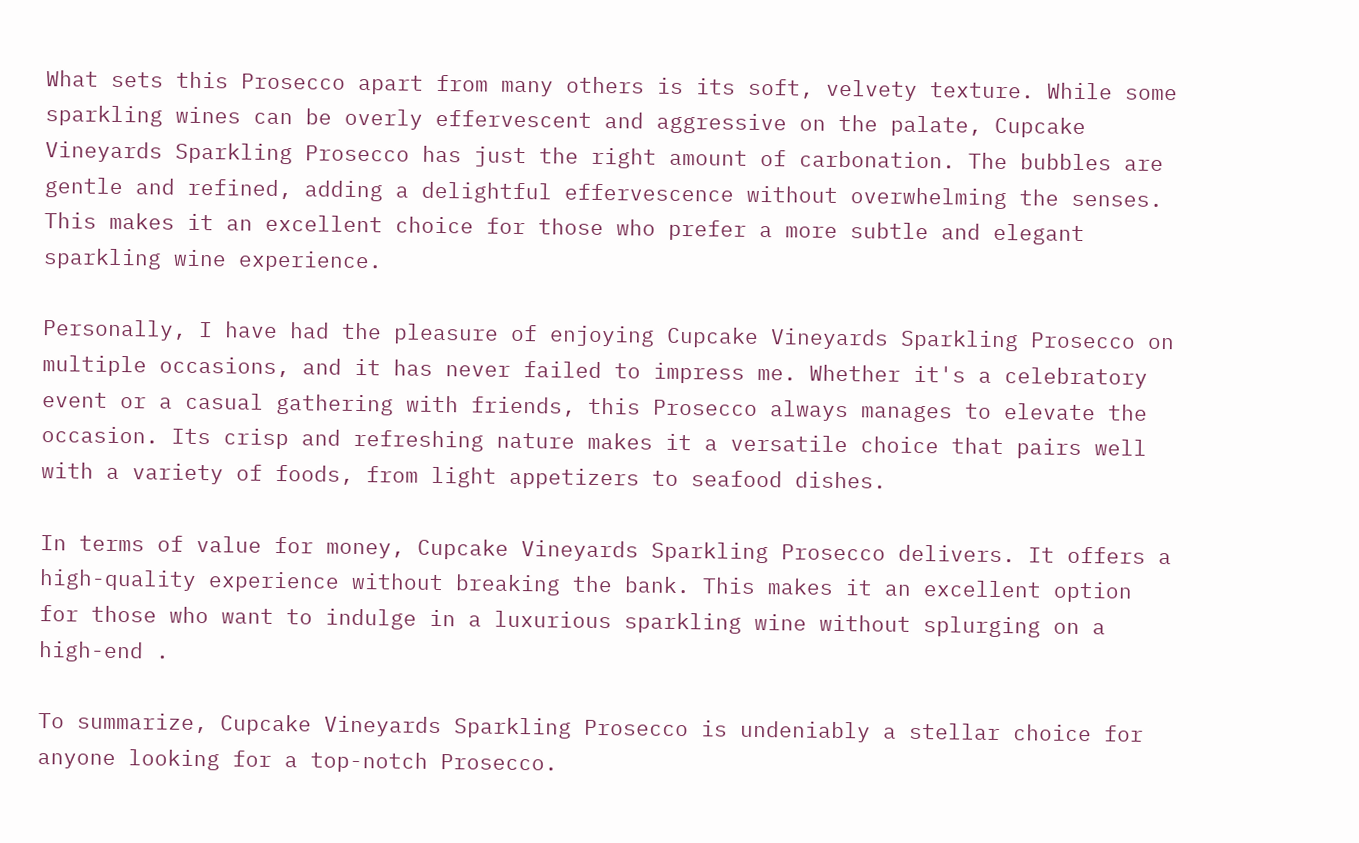What sets this Prosecco apart from many others is its soft, velvety texture. While some sparkling wines can be overly effervescent and aggressive on the palate, Cupcake Vineyards Sparkling Prosecco has just the right amount of carbonation. The bubbles are gentle and refined, adding a delightful effervescence without overwhelming the senses. This makes it an excellent choice for those who prefer a more subtle and elegant sparkling wine experience.

Personally, I have had the pleasure of enjoying Cupcake Vineyards Sparkling Prosecco on multiple occasions, and it has never failed to impress me. Whether it's a celebratory event or a casual gathering with friends, this Prosecco always manages to elevate the occasion. Its crisp and refreshing nature makes it a versatile choice that pairs well with a variety of foods, from light appetizers to seafood dishes.

In terms of value for money, Cupcake Vineyards Sparkling Prosecco delivers. It offers a high-quality experience without breaking the bank. This makes it an excellent option for those who want to indulge in a luxurious sparkling wine without splurging on a high-end .

To summarize, Cupcake Vineyards Sparkling Prosecco is undeniably a stellar choice for anyone looking for a top-notch Prosecco.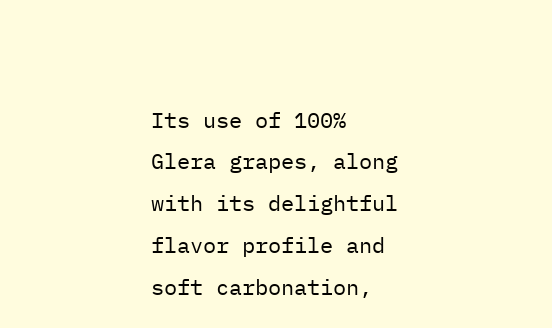Its use of 100% Glera grapes, along with its delightful flavor profile and soft carbonation,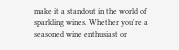make it a standout in the world of sparkling wines. Whether you're a seasoned wine enthusiast or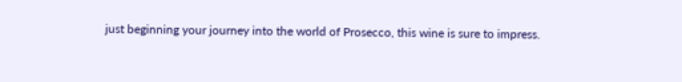just beginning your journey into the world of Prosecco, this wine is sure to impress.